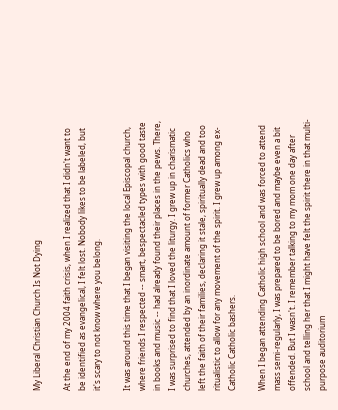My Liberal Christian Church Is Not Dying

At the end of my 2004 faith crisis, when I realized that I didn't want to be identified as evangelical, I felt lost. Nobody likes to be labeled, but it's scary to not know where you belong.

It was around this time that I began visiting the local Episcopal church, where friends I respected -- smart, bespectacled types with good taste in books and music -- had already found their places in the pews. There, I was surprised to find that I loved the liturgy. I grew up in charismatic churches, attended by an inordinate amount of former Catholics who left the faith of their families, declaring it stale, spiritually dead and too ritualistic to allow for any movement of the spirit. I grew up among ex-Catholic Catholic bashers.

When I began attending Catholic high school and was forced to attend mass semi-regularly, I was prepared to be bored and maybe even a bit offended. But I wasn't. I remember talking to my mom one day after school and telling her that I might have felt the spirit there in that multi-purpose auditorium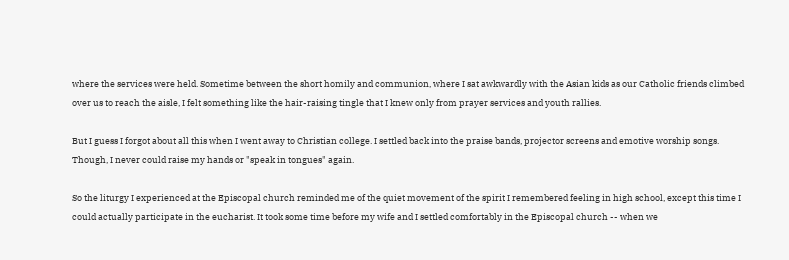where the services were held. Sometime between the short homily and communion, where I sat awkwardly with the Asian kids as our Catholic friends climbed over us to reach the aisle, I felt something like the hair-raising tingle that I knew only from prayer services and youth rallies.

But I guess I forgot about all this when I went away to Christian college. I settled back into the praise bands, projector screens and emotive worship songs. Though, I never could raise my hands or "speak in tongues" again.

So the liturgy I experienced at the Episcopal church reminded me of the quiet movement of the spirit I remembered feeling in high school, except this time I could actually participate in the eucharist. It took some time before my wife and I settled comfortably in the Episcopal church -- when we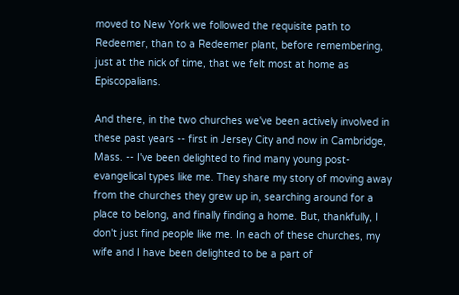moved to New York we followed the requisite path to Redeemer, than to a Redeemer plant, before remembering, just at the nick of time, that we felt most at home as Episcopalians.

And there, in the two churches we've been actively involved in these past years -- first in Jersey City and now in Cambridge, Mass. -- I've been delighted to find many young post-evangelical types like me. They share my story of moving away from the churches they grew up in, searching around for a place to belong, and finally finding a home. But, thankfully, I don't just find people like me. In each of these churches, my wife and I have been delighted to be a part of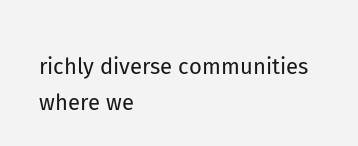richly diverse communities where we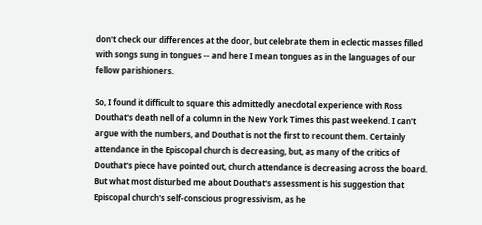don't check our differences at the door, but celebrate them in eclectic masses filled with songs sung in tongues -- and here I mean tongues as in the languages of our fellow parishioners.

So, I found it difficult to square this admittedly anecdotal experience with Ross Douthat's death nell of a column in the New York Times this past weekend. I can't argue with the numbers, and Douthat is not the first to recount them. Certainly attendance in the Episcopal church is decreasing, but, as many of the critics of Douthat's piece have pointed out, church attendance is decreasing across the board. But what most disturbed me about Douthat's assessment is his suggestion that Episcopal church's self-conscious progressivism, as he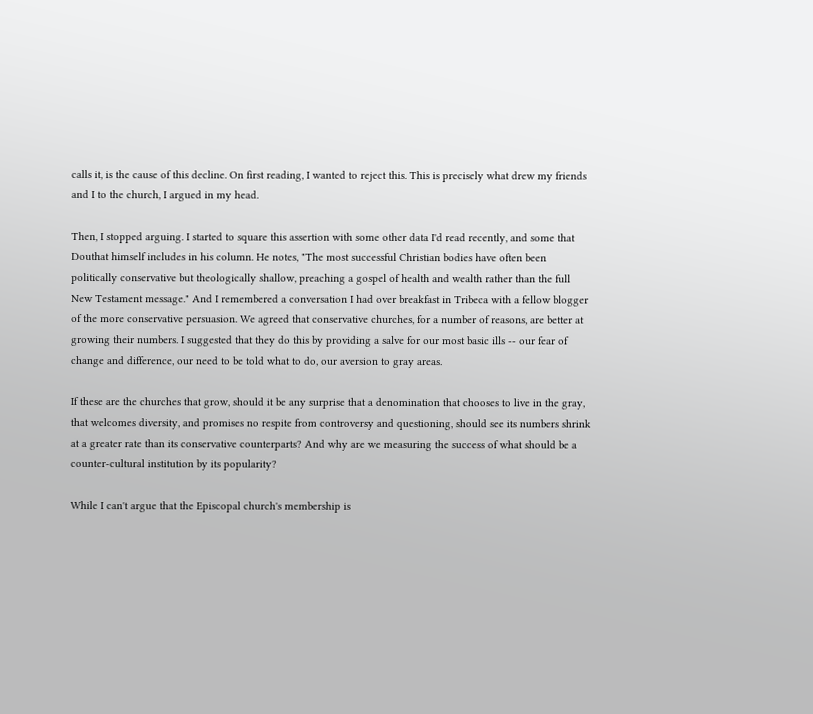calls it, is the cause of this decline. On first reading, I wanted to reject this. This is precisely what drew my friends and I to the church, I argued in my head.

Then, I stopped arguing. I started to square this assertion with some other data I'd read recently, and some that Douthat himself includes in his column. He notes, "The most successful Christian bodies have often been politically conservative but theologically shallow, preaching a gospel of health and wealth rather than the full New Testament message." And I remembered a conversation I had over breakfast in Tribeca with a fellow blogger of the more conservative persuasion. We agreed that conservative churches, for a number of reasons, are better at growing their numbers. I suggested that they do this by providing a salve for our most basic ills -- our fear of change and difference, our need to be told what to do, our aversion to gray areas.

If these are the churches that grow, should it be any surprise that a denomination that chooses to live in the gray, that welcomes diversity, and promises no respite from controversy and questioning, should see its numbers shrink at a greater rate than its conservative counterparts? And why are we measuring the success of what should be a counter-cultural institution by its popularity?

While I can't argue that the Episcopal church's membership is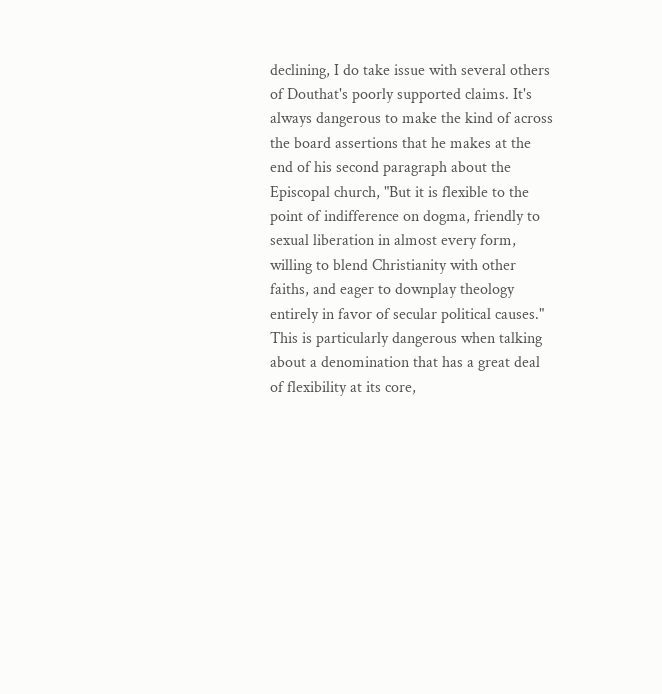declining, I do take issue with several others of Douthat's poorly supported claims. It's always dangerous to make the kind of across the board assertions that he makes at the end of his second paragraph about the Episcopal church, "But it is flexible to the point of indifference on dogma, friendly to sexual liberation in almost every form, willing to blend Christianity with other faiths, and eager to downplay theology entirely in favor of secular political causes." This is particularly dangerous when talking about a denomination that has a great deal of flexibility at its core,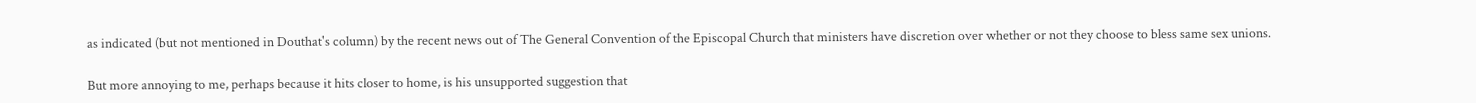as indicated (but not mentioned in Douthat's column) by the recent news out of The General Convention of the Episcopal Church that ministers have discretion over whether or not they choose to bless same sex unions.

But more annoying to me, perhaps because it hits closer to home, is his unsupported suggestion that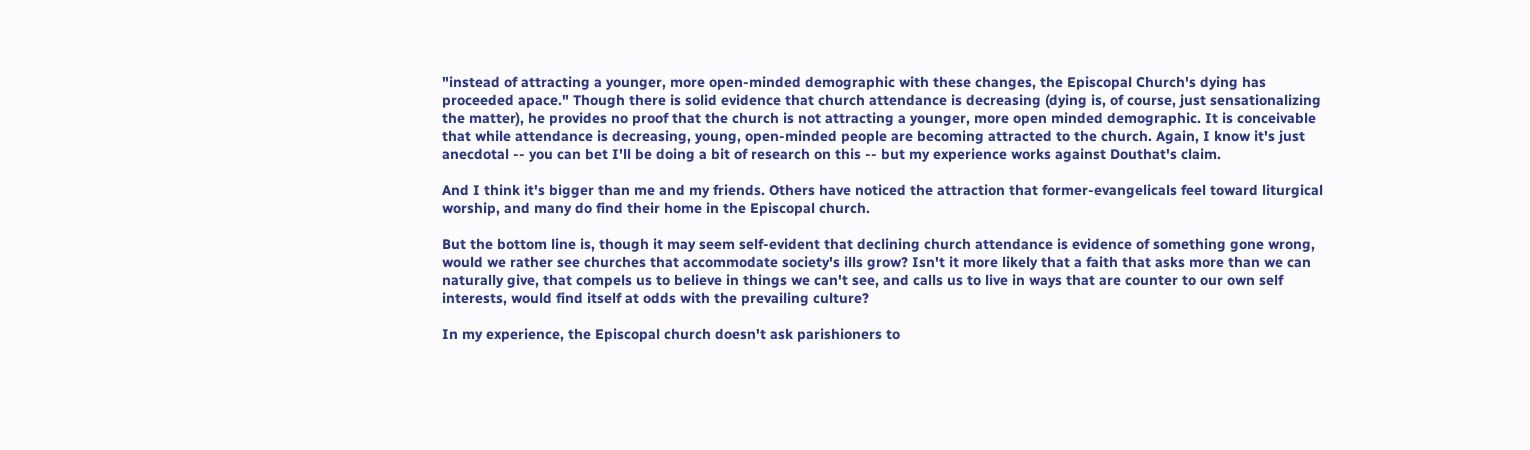"instead of attracting a younger, more open-minded demographic with these changes, the Episcopal Church's dying has proceeded apace." Though there is solid evidence that church attendance is decreasing (dying is, of course, just sensationalizing the matter), he provides no proof that the church is not attracting a younger, more open minded demographic. It is conceivable that while attendance is decreasing, young, open-minded people are becoming attracted to the church. Again, I know it's just anecdotal -- you can bet I'll be doing a bit of research on this -- but my experience works against Douthat's claim.

And I think it's bigger than me and my friends. Others have noticed the attraction that former-evangelicals feel toward liturgical worship, and many do find their home in the Episcopal church.

But the bottom line is, though it may seem self-evident that declining church attendance is evidence of something gone wrong, would we rather see churches that accommodate society's ills grow? Isn't it more likely that a faith that asks more than we can naturally give, that compels us to believe in things we can't see, and calls us to live in ways that are counter to our own self interests, would find itself at odds with the prevailing culture?

In my experience, the Episcopal church doesn't ask parishioners to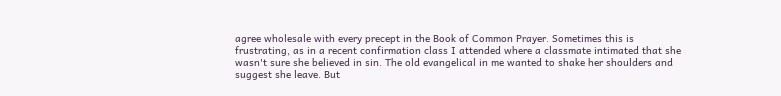agree wholesale with every precept in the Book of Common Prayer. Sometimes this is frustrating, as in a recent confirmation class I attended where a classmate intimated that she wasn't sure she believed in sin. The old evangelical in me wanted to shake her shoulders and suggest she leave. But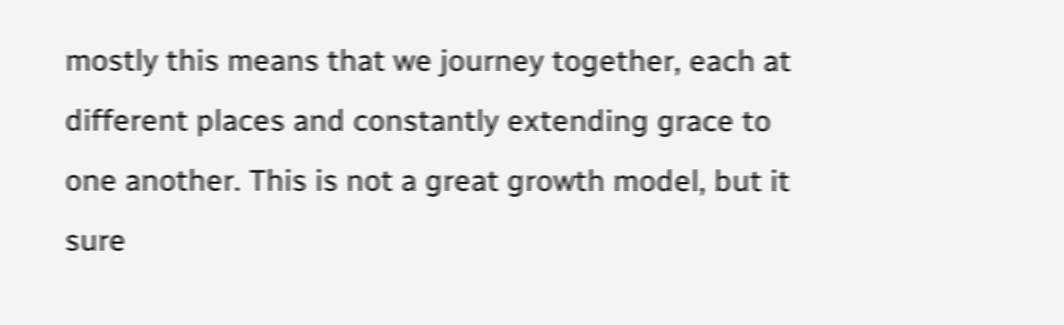mostly this means that we journey together, each at different places and constantly extending grace to one another. This is not a great growth model, but it sure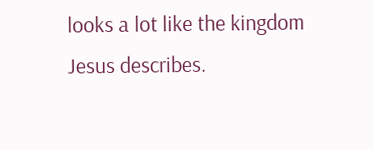looks a lot like the kingdom Jesus describes.